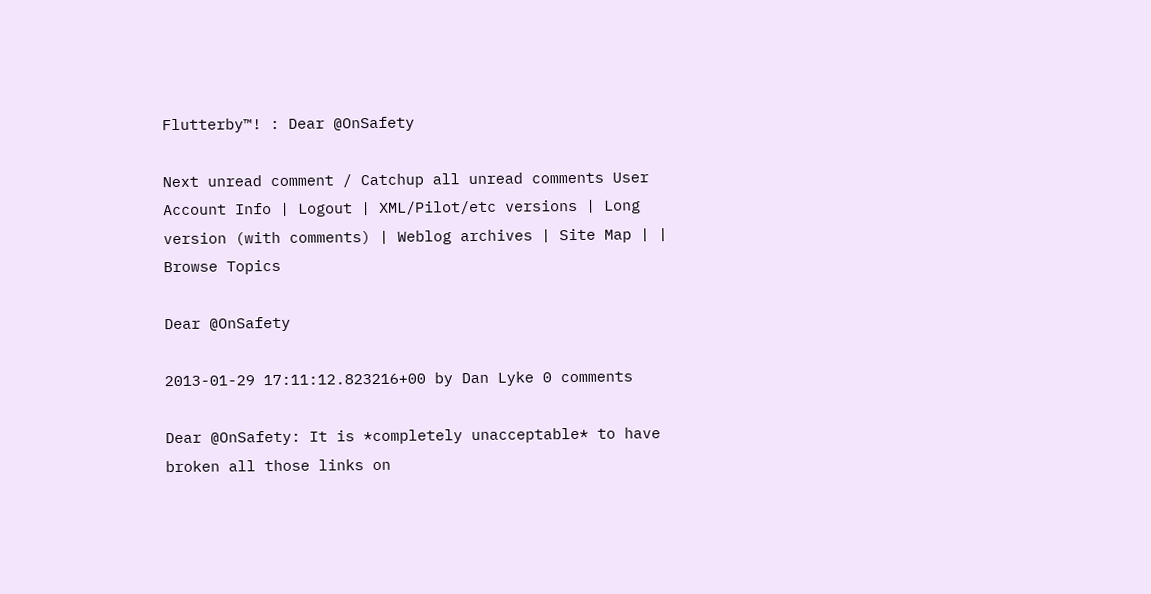Flutterby™! : Dear @OnSafety

Next unread comment / Catchup all unread comments User Account Info | Logout | XML/Pilot/etc versions | Long version (with comments) | Weblog archives | Site Map | | Browse Topics

Dear @OnSafety

2013-01-29 17:11:12.823216+00 by Dan Lyke 0 comments

Dear @OnSafety: It is *completely unacceptable* to have broken all those links on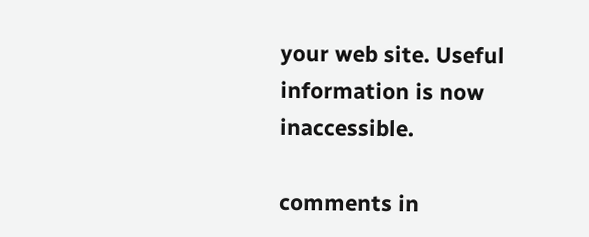your web site. Useful information is now inaccessible.

comments in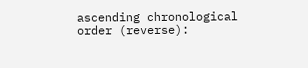ascending chronological order (reverse):